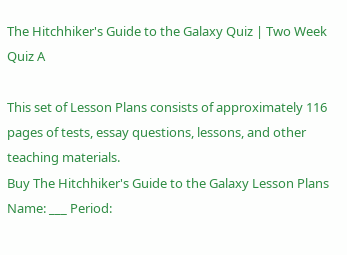The Hitchhiker's Guide to the Galaxy Quiz | Two Week Quiz A

This set of Lesson Plans consists of approximately 116 pages of tests, essay questions, lessons, and other teaching materials.
Buy The Hitchhiker's Guide to the Galaxy Lesson Plans
Name: ___ Period: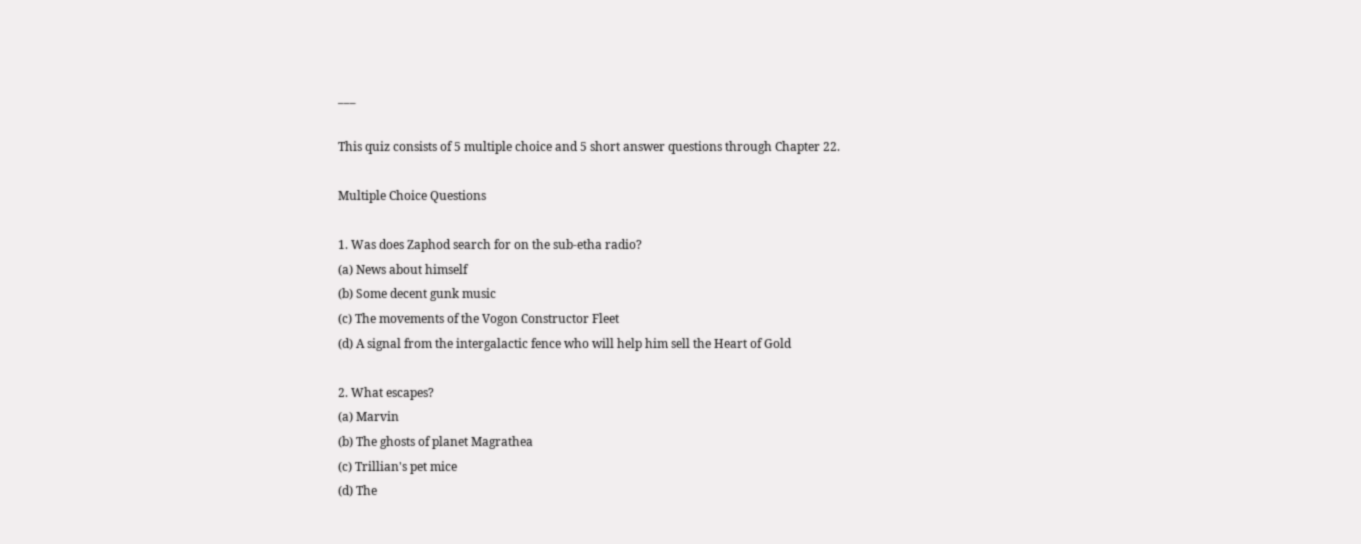___

This quiz consists of 5 multiple choice and 5 short answer questions through Chapter 22.

Multiple Choice Questions

1. Was does Zaphod search for on the sub-etha radio?
(a) News about himself
(b) Some decent gunk music
(c) The movements of the Vogon Constructor Fleet
(d) A signal from the intergalactic fence who will help him sell the Heart of Gold

2. What escapes?
(a) Marvin
(b) The ghosts of planet Magrathea
(c) Trillian's pet mice
(d) The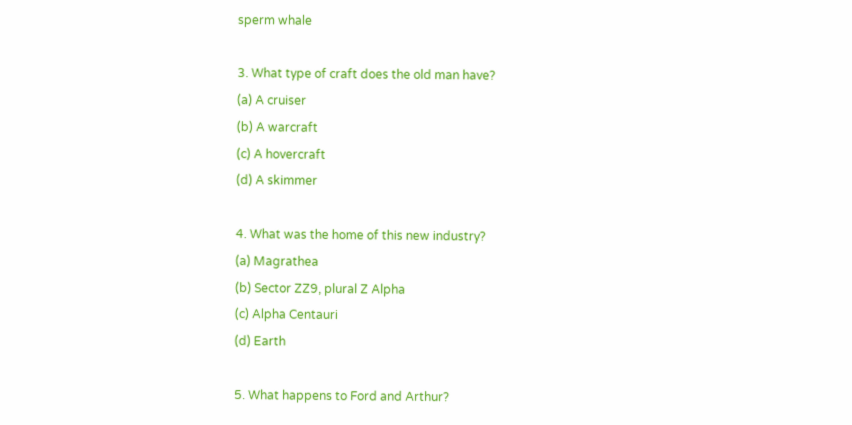sperm whale

3. What type of craft does the old man have?
(a) A cruiser
(b) A warcraft
(c) A hovercraft
(d) A skimmer

4. What was the home of this new industry?
(a) Magrathea
(b) Sector ZZ9, plural Z Alpha
(c) Alpha Centauri
(d) Earth

5. What happens to Ford and Arthur?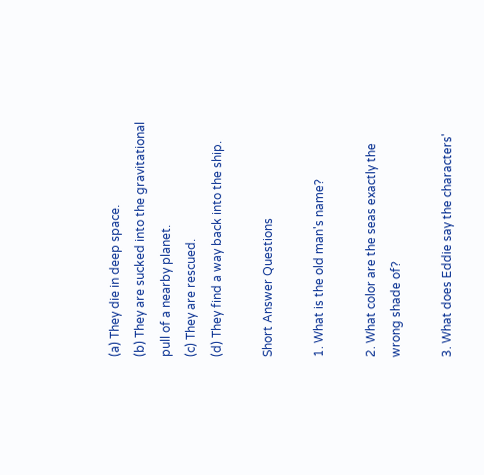(a) They die in deep space.
(b) They are sucked into the gravitational pull of a nearby planet.
(c) They are rescued.
(d) They find a way back into the ship.

Short Answer Questions

1. What is the old man's name?

2. What color are the seas exactly the wrong shade of?

3. What does Eddie say the characters'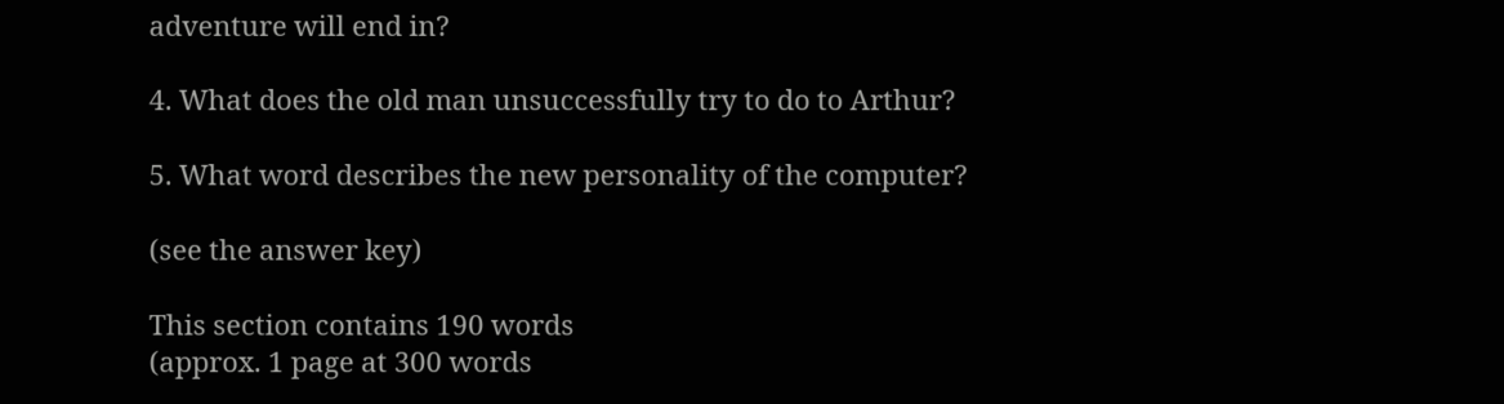adventure will end in?

4. What does the old man unsuccessfully try to do to Arthur?

5. What word describes the new personality of the computer?

(see the answer key)

This section contains 190 words
(approx. 1 page at 300 words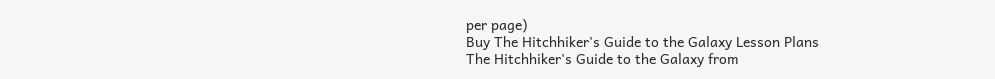per page)
Buy The Hitchhiker's Guide to the Galaxy Lesson Plans
The Hitchhiker's Guide to the Galaxy from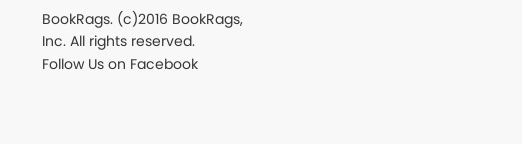BookRags. (c)2016 BookRags, Inc. All rights reserved.
Follow Us on Facebook